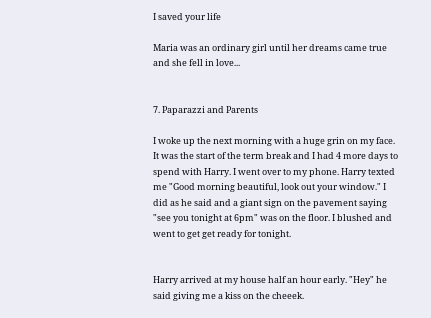I saved your life

Maria was an ordinary girl until her dreams came true and she fell in love...


7. Paparazzi and Parents

I woke up the next morning with a huge grin on my face. It was the start of the term break and I had 4 more days to spend with Harry. I went over to my phone. Harry texted me "Good morning beautiful, look out your window." I did as he said and a giant sign on the pavement saying "see you tonight at 6pm" was on the floor. I blushed and went to get get ready for tonight.


Harry arrived at my house half an hour early. "Hey" he said giving me a kiss on the cheeek.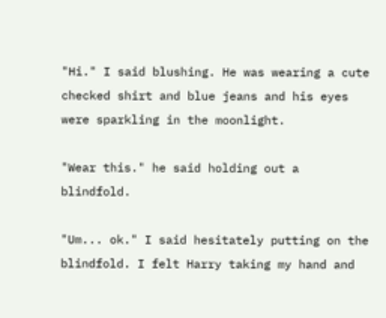"Hi." I said blushing. He was wearing a cute checked shirt and blue jeans and his eyes were sparkling in the moonlight.

"Wear this." he said holding out a blindfold.

"Um... ok." I said hesitately putting on the blindfold. I felt Harry taking my hand and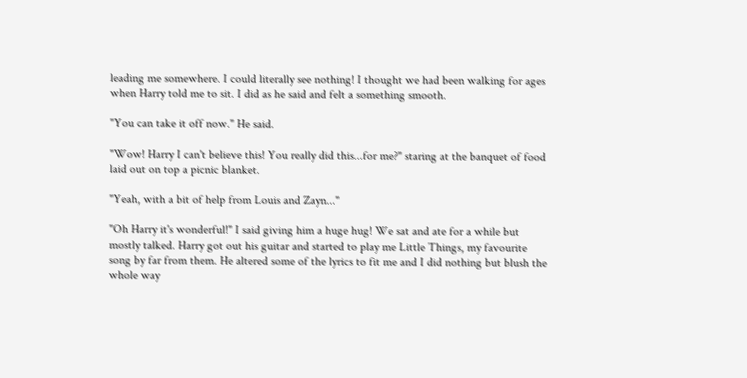leading me somewhere. I could literally see nothing! I thought we had been walking for ages when Harry told me to sit. I did as he said and felt a something smooth.

"You can take it off now." He said.

"Wow! Harry I can't believe this! You really did this...for me?" staring at the banquet of food laid out on top a picnic blanket.

"Yeah, with a bit of help from Louis and Zayn..."

"Oh Harry it's wonderful!" I said giving him a huge hug! We sat and ate for a while but mostly talked. Harry got out his guitar and started to play me Little Things, my favourite song by far from them. He altered some of the lyrics to fit me and I did nothing but blush the whole way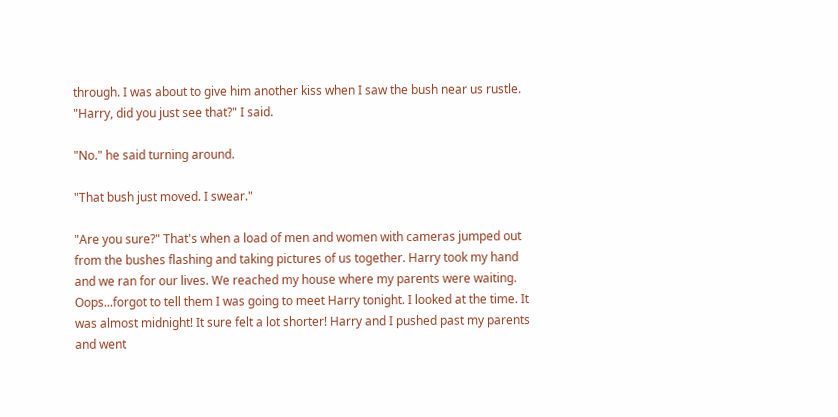through. I was about to give him another kiss when I saw the bush near us rustle. "Harry, did you just see that?" I said.

"No." he said turning around.

"That bush just moved. I swear."

"Are you sure?" That's when a load of men and women with cameras jumped out from the bushes flashing and taking pictures of us together. Harry took my hand and we ran for our lives. We reached my house where my parents were waiting. Oops...forgot to tell them I was going to meet Harry tonight. I looked at the time. It was almost midnight! It sure felt a lot shorter! Harry and I pushed past my parents and went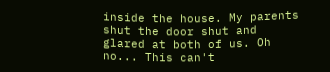inside the house. My parents shut the door shut and glared at both of us. Oh no... This can't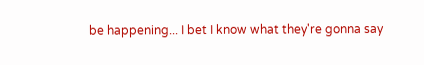be happening... I bet I know what they're gonna say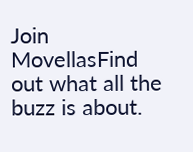Join MovellasFind out what all the buzz is about.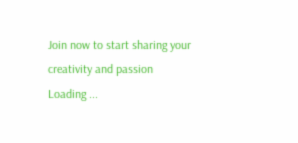Join now to start sharing your creativity and passion
Loading ...